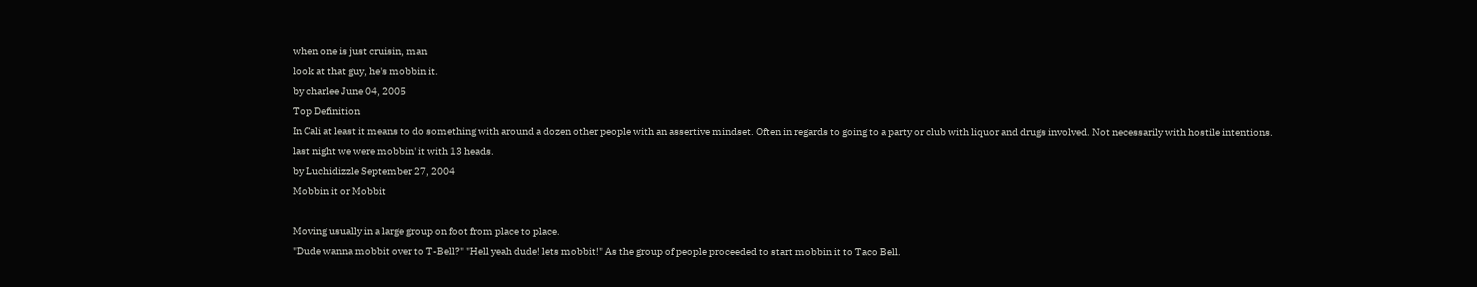when one is just cruisin, man
look at that guy, he's mobbin it.
by charlee June 04, 2005
Top Definition
In Cali at least it means to do something with around a dozen other people with an assertive mindset. Often in regards to going to a party or club with liquor and drugs involved. Not necessarily with hostile intentions.
last night we were mobbin' it with 13 heads.
by Luchidizzle September 27, 2004
Mobbin it or Mobbit

Moving usually in a large group on foot from place to place.
"Dude wanna mobbit over to T-Bell?" "Hell yeah dude! lets mobbit!" As the group of people proceeded to start mobbin it to Taco Bell.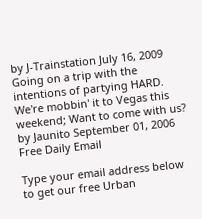by J-Trainstation July 16, 2009
Going on a trip with the intentions of partying HARD.
We're mobbin' it to Vegas this weekend; Want to come with us?
by Jaunito September 01, 2006
Free Daily Email

Type your email address below to get our free Urban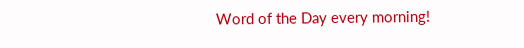Word of the Day every morning!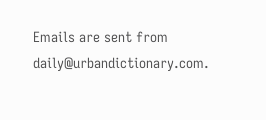Emails are sent from daily@urbandictionary.com.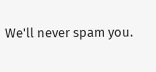We'll never spam you.